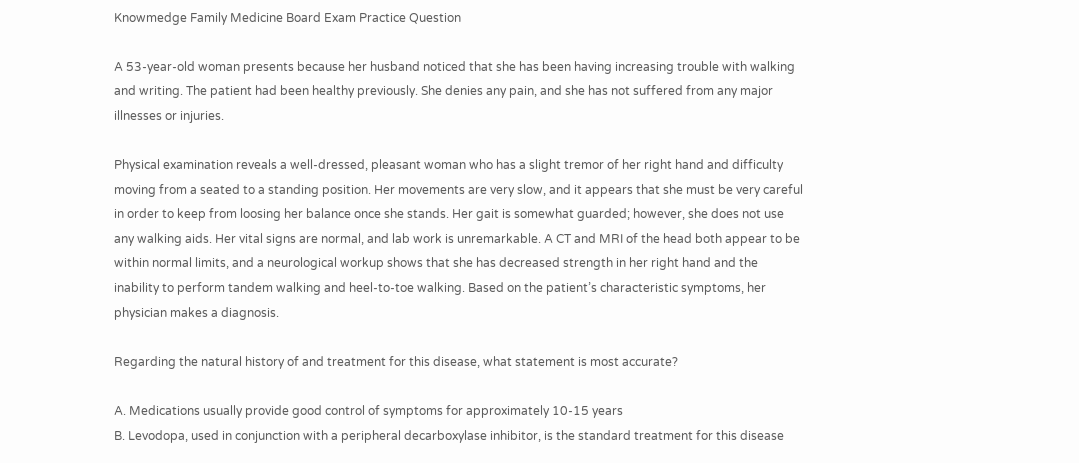Knowmedge Family Medicine Board Exam Practice Question

A 53-year-old woman presents because her husband noticed that she has been having increasing trouble with walking and writing. The patient had been healthy previously. She denies any pain, and she has not suffered from any major illnesses or injuries.

Physical examination reveals a well-dressed, pleasant woman who has a slight tremor of her right hand and difficulty moving from a seated to a standing position. Her movements are very slow, and it appears that she must be very careful in order to keep from loosing her balance once she stands. Her gait is somewhat guarded; however, she does not use any walking aids. Her vital signs are normal, and lab work is unremarkable. A CT and MRI of the head both appear to be within normal limits, and a neurological workup shows that she has decreased strength in her right hand and the inability to perform tandem walking and heel-to-toe walking. Based on the patient’s characteristic symptoms, her physician makes a diagnosis.

Regarding the natural history of and treatment for this disease, what statement is most accurate?

A. Medications usually provide good control of symptoms for approximately 10-15 years
B. Levodopa, used in conjunction with a peripheral decarboxylase inhibitor, is the standard treatment for this disease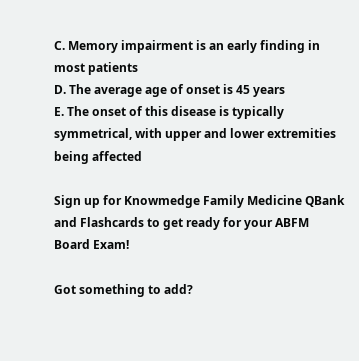C. Memory impairment is an early finding in most patients
D. The average age of onset is 45 years
E. The onset of this disease is typically symmetrical, with upper and lower extremities being affected

Sign up for Knowmedge Family Medicine QBank and Flashcards to get ready for your ABFM Board Exam!

Got something to add?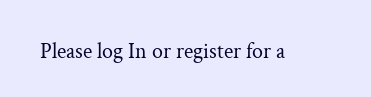Please log In or register for a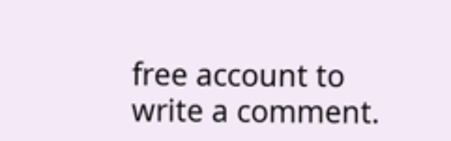free account to write a comment.